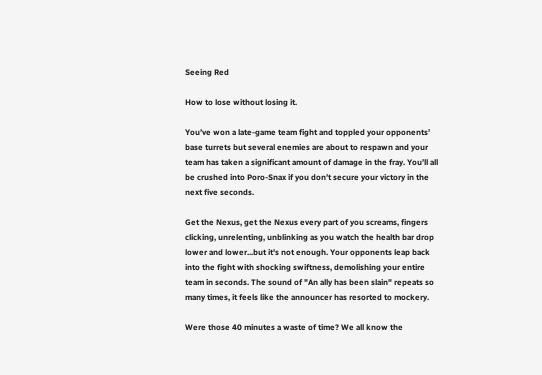Seeing Red

How to lose without losing it.

You’ve won a late-game team fight and toppled your opponents’ base turrets but several enemies are about to respawn and your team has taken a significant amount of damage in the fray. You’ll all be crushed into Poro-Snax if you don’t secure your victory in the next five seconds.

Get the Nexus, get the Nexus every part of you screams, fingers clicking, unrelenting, unblinking as you watch the health bar drop lower and lower...but it's not enough. Your opponents leap back into the fight with shocking swiftness, demolishing your entire team in seconds. The sound of "An ally has been slain" repeats so many times, it feels like the announcer has resorted to mockery.

Were those 40 minutes a waste of time? We all know the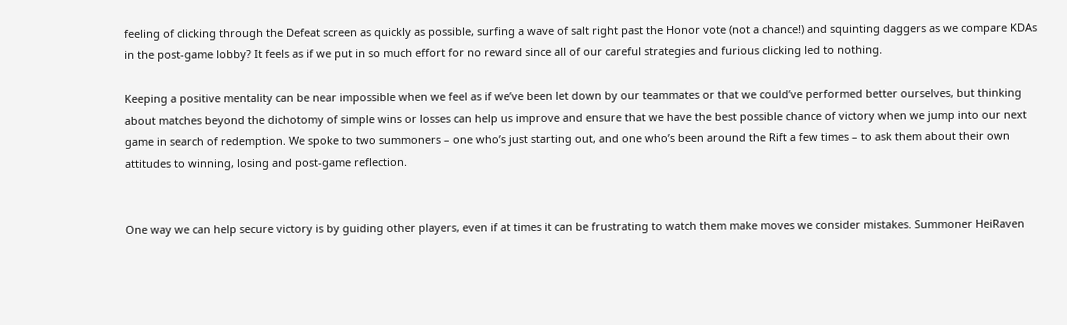feeling of clicking through the Defeat screen as quickly as possible, surfing a wave of salt right past the Honor vote (not a chance!) and squinting daggers as we compare KDAs in the post-game lobby? It feels as if we put in so much effort for no reward since all of our careful strategies and furious clicking led to nothing.

Keeping a positive mentality can be near impossible when we feel as if we’ve been let down by our teammates or that we could’ve performed better ourselves, but thinking about matches beyond the dichotomy of simple wins or losses can help us improve and ensure that we have the best possible chance of victory when we jump into our next game in search of redemption. We spoke to two summoners – one who’s just starting out, and one who’s been around the Rift a few times – to ask them about their own attitudes to winning, losing and post-game reflection.


One way we can help secure victory is by guiding other players, even if at times it can be frustrating to watch them make moves we consider mistakes. Summoner HeiRaven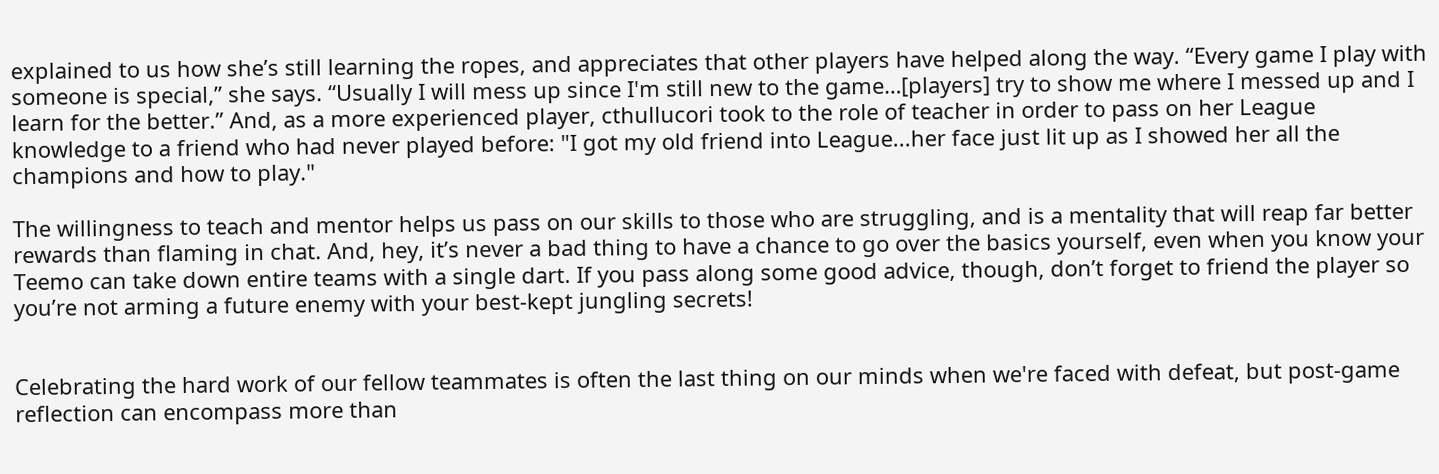explained to us how she’s still learning the ropes, and appreciates that other players have helped along the way. “Every game I play with someone is special,” she says. “Usually I will mess up since I'm still new to the game…[players] try to show me where I messed up and I learn for the better.” And, as a more experienced player, cthullucori took to the role of teacher in order to pass on her League knowledge to a friend who had never played before: "I got my old friend into League...her face just lit up as I showed her all the champions and how to play."

The willingness to teach and mentor helps us pass on our skills to those who are struggling, and is a mentality that will reap far better rewards than flaming in chat. And, hey, it’s never a bad thing to have a chance to go over the basics yourself, even when you know your Teemo can take down entire teams with a single dart. If you pass along some good advice, though, don’t forget to friend the player so you’re not arming a future enemy with your best-kept jungling secrets!


Celebrating the hard work of our fellow teammates is often the last thing on our minds when we're faced with defeat, but post-game reflection can encompass more than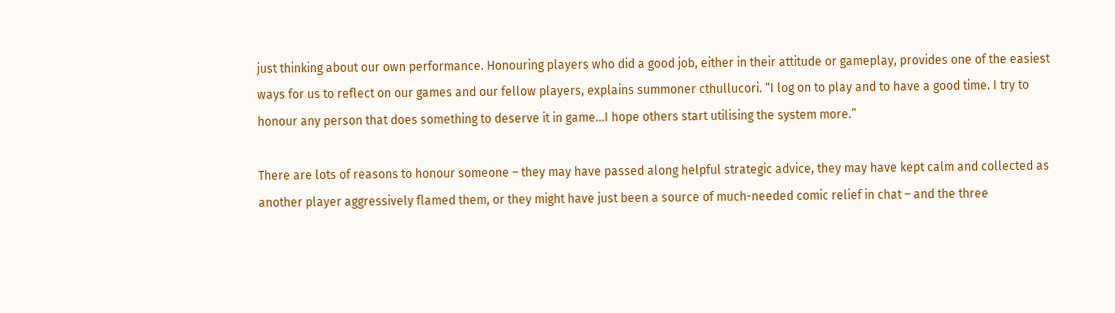just thinking about our own performance. Honouring players who did a good job, either in their attitude or gameplay, provides one of the easiest ways for us to reflect on our games and our fellow players, explains summoner cthullucori. “I log on to play and to have a good time. I try to honour any person that does something to deserve it in game...I hope others start utilising the system more.”

There are lots of reasons to honour someone – they may have passed along helpful strategic advice, they may have kept calm and collected as another player aggressively flamed them, or they might have just been a source of much-needed comic relief in chat – and the three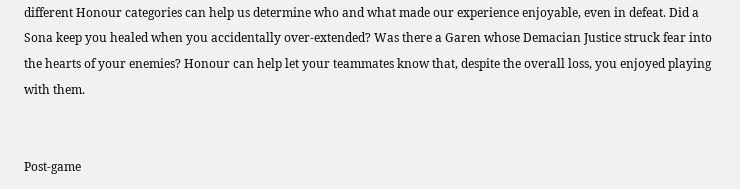different Honour categories can help us determine who and what made our experience enjoyable, even in defeat. Did a Sona keep you healed when you accidentally over-extended? Was there a Garen whose Demacian Justice struck fear into the hearts of your enemies? Honour can help let your teammates know that, despite the overall loss, you enjoyed playing with them.


Post-game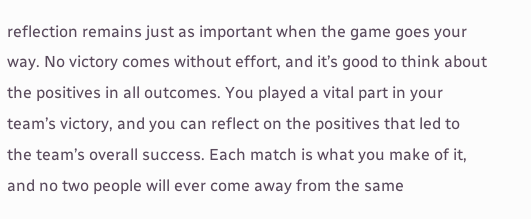reflection remains just as important when the game goes your way. No victory comes without effort, and it’s good to think about the positives in all outcomes. You played a vital part in your team’s victory, and you can reflect on the positives that led to the team’s overall success. Each match is what you make of it, and no two people will ever come away from the same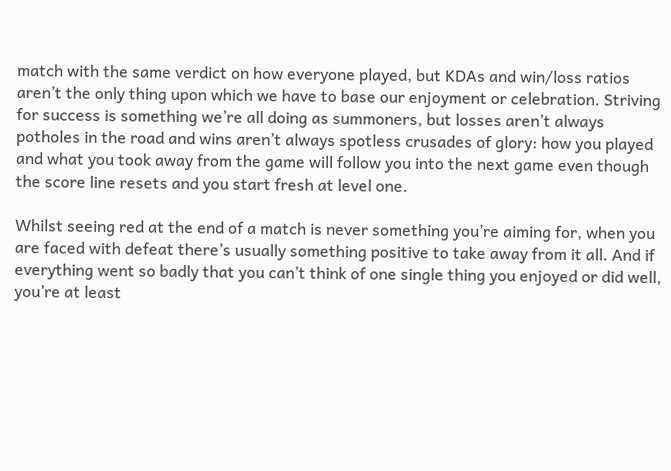match with the same verdict on how everyone played, but KDAs and win/loss ratios aren’t the only thing upon which we have to base our enjoyment or celebration. Striving for success is something we’re all doing as summoners, but losses aren’t always potholes in the road and wins aren’t always spotless crusades of glory: how you played and what you took away from the game will follow you into the next game even though the score line resets and you start fresh at level one.

Whilst seeing red at the end of a match is never something you’re aiming for, when you are faced with defeat there’s usually something positive to take away from it all. And if everything went so badly that you can’t think of one single thing you enjoyed or did well, you’re at least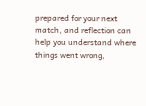prepared for your next match, and reflection can help you understand where things went wrong,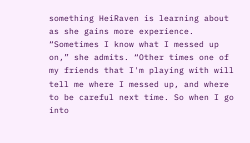something HeiRaven is learning about as she gains more experience. “Sometimes I know what I messed up on,” she admits. “Other times one of my friends that I'm playing with will tell me where I messed up, and where to be careful next time. So when I go into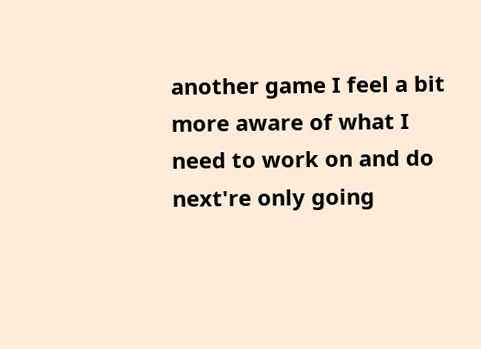another game I feel a bit more aware of what I need to work on and do next're only going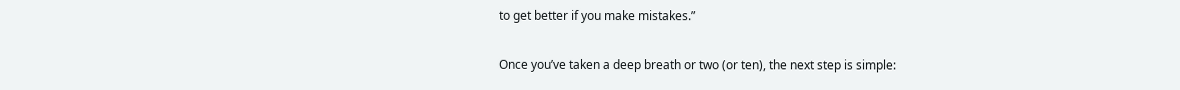to get better if you make mistakes.”

Once you’ve taken a deep breath or two (or ten), the next step is simple: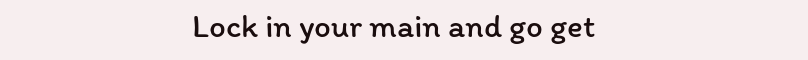Lock in your main and go get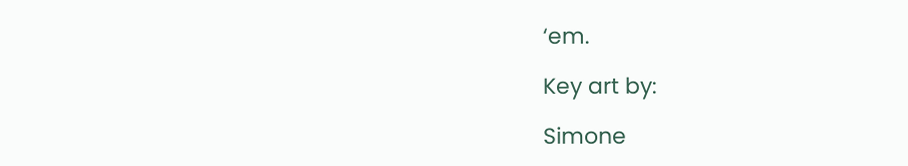‘em.

Key art by:

Simone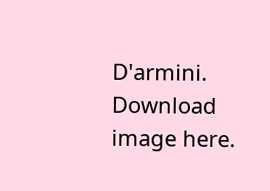D'armini. Download image here.